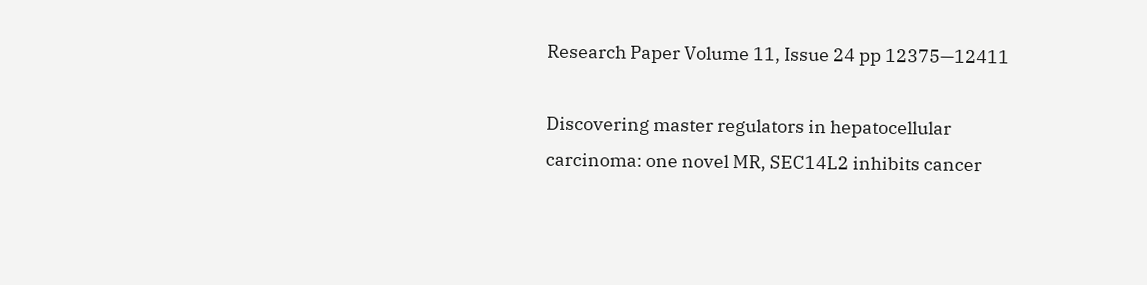Research Paper Volume 11, Issue 24 pp 12375—12411

Discovering master regulators in hepatocellular carcinoma: one novel MR, SEC14L2 inhibits cancer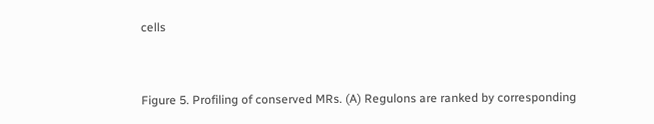cells


Figure 5. Profiling of conserved MRs. (A) Regulons are ranked by corresponding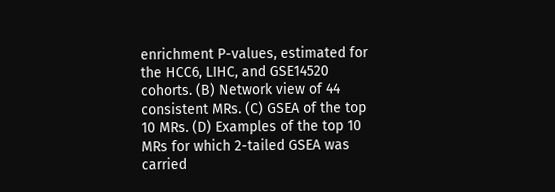enrichment P-values, estimated for the HCC6, LIHC, and GSE14520 cohorts. (B) Network view of 44 consistent MRs. (C) GSEA of the top 10 MRs. (D) Examples of the top 10 MRs for which 2-tailed GSEA was carried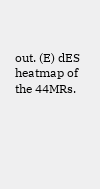out. (E) dES heatmap of the 44MRs.